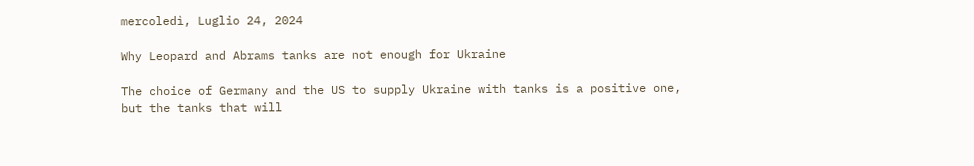mercoledì, Luglio 24, 2024

Why Leopard and Abrams tanks are not enough for Ukraine

The choice of Germany and the US to supply Ukraine with tanks is a positive one, but the tanks that will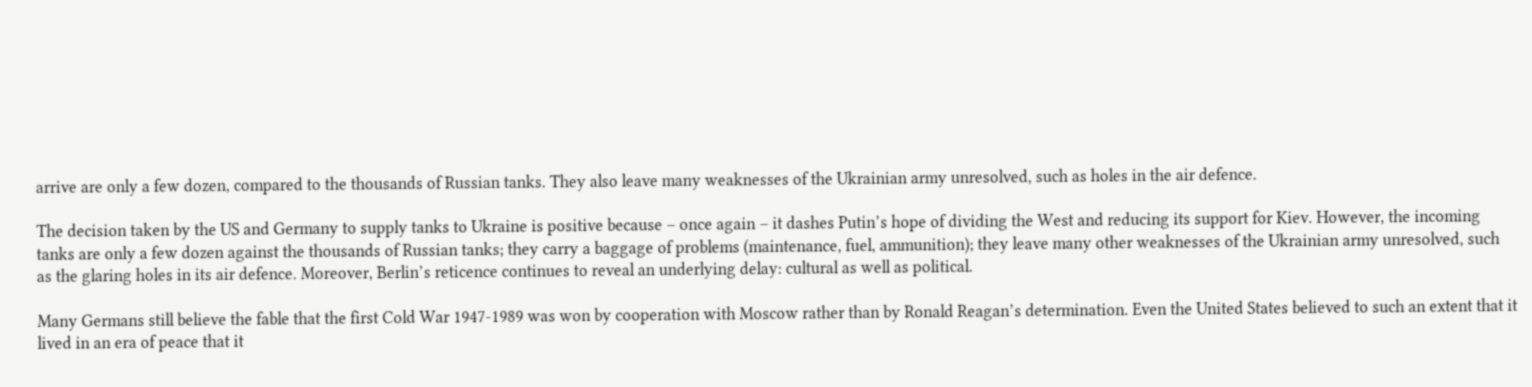arrive are only a few dozen, compared to the thousands of Russian tanks. They also leave many weaknesses of the Ukrainian army unresolved, such as holes in the air defence.

The decision taken by the US and Germany to supply tanks to Ukraine is positive because – once again – it dashes Putin’s hope of dividing the West and reducing its support for Kiev. However, the incoming tanks are only a few dozen against the thousands of Russian tanks; they carry a baggage of problems (maintenance, fuel, ammunition); they leave many other weaknesses of the Ukrainian army unresolved, such as the glaring holes in its air defence. Moreover, Berlin’s reticence continues to reveal an underlying delay: cultural as well as political.

Many Germans still believe the fable that the first Cold War 1947-1989 was won by cooperation with Moscow rather than by Ronald Reagan’s determination. Even the United States believed to such an extent that it lived in an era of peace that it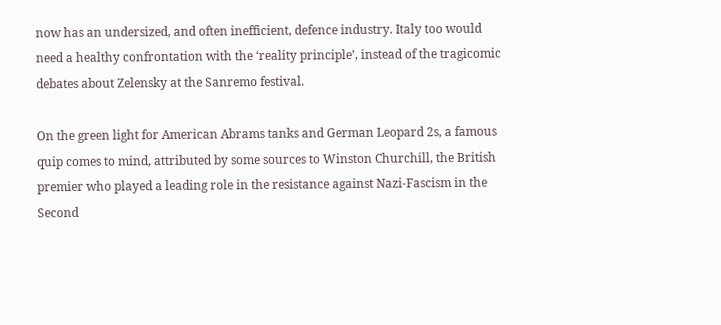now has an undersized, and often inefficient, defence industry. Italy too would need a healthy confrontation with the ‘reality principle’, instead of the tragicomic debates about Zelensky at the Sanremo festival.

On the green light for American Abrams tanks and German Leopard 2s, a famous quip comes to mind, attributed by some sources to Winston Churchill, the British premier who played a leading role in the resistance against Nazi-Fascism in the Second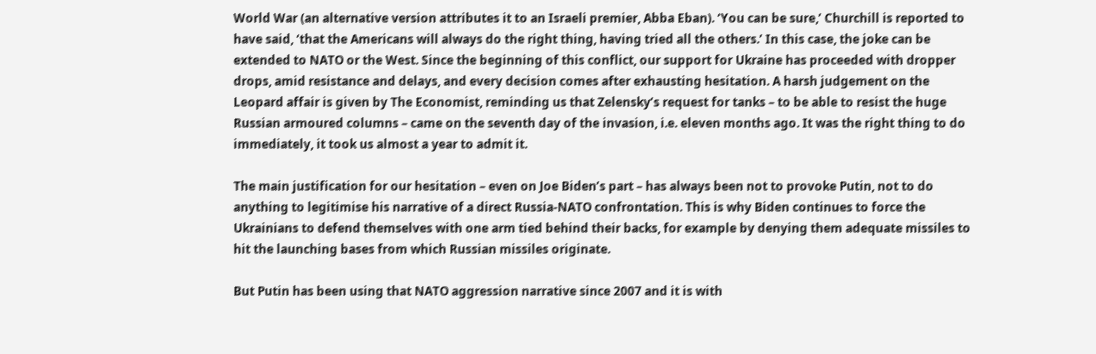World War (an alternative version attributes it to an Israeli premier, Abba Eban). ‘You can be sure,’ Churchill is reported to have said, ‘that the Americans will always do the right thing, having tried all the others.’ In this case, the joke can be extended to NATO or the West. Since the beginning of this conflict, our support for Ukraine has proceeded with dropper drops, amid resistance and delays, and every decision comes after exhausting hesitation. A harsh judgement on the Leopard affair is given by The Economist, reminding us that Zelensky’s request for tanks – to be able to resist the huge Russian armoured columns – came on the seventh day of the invasion, i.e. eleven months ago. It was the right thing to do immediately, it took us almost a year to admit it.

The main justification for our hesitation – even on Joe Biden’s part – has always been not to provoke Putin, not to do anything to legitimise his narrative of a direct Russia-NATO confrontation. This is why Biden continues to force the Ukrainians to defend themselves with one arm tied behind their backs, for example by denying them adequate missiles to hit the launching bases from which Russian missiles originate.

But Putin has been using that NATO aggression narrative since 2007 and it is with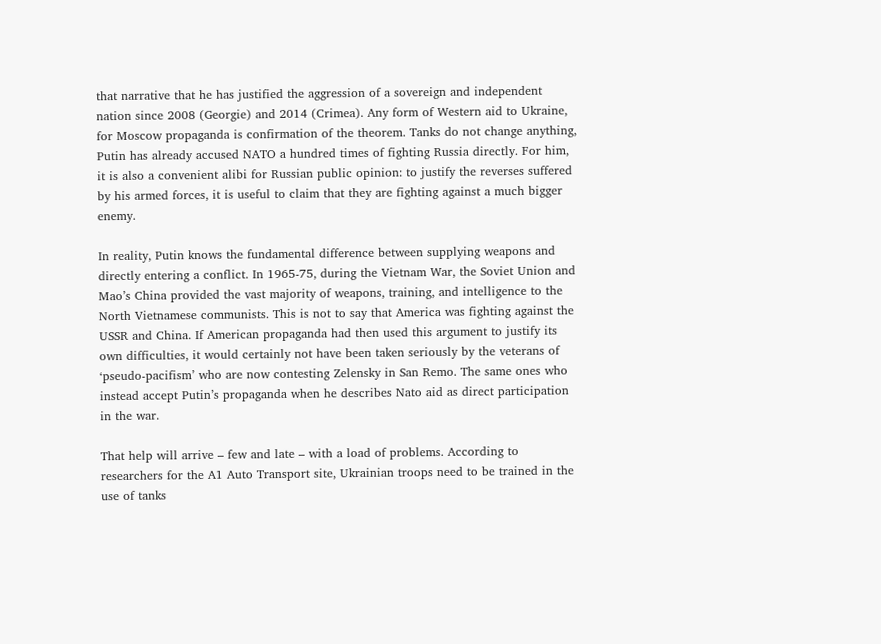that narrative that he has justified the aggression of a sovereign and independent nation since 2008 (Georgie) and 2014 (Crimea). Any form of Western aid to Ukraine, for Moscow propaganda is confirmation of the theorem. Tanks do not change anything, Putin has already accused NATO a hundred times of fighting Russia directly. For him, it is also a convenient alibi for Russian public opinion: to justify the reverses suffered by his armed forces, it is useful to claim that they are fighting against a much bigger enemy.

In reality, Putin knows the fundamental difference between supplying weapons and directly entering a conflict. In 1965-75, during the Vietnam War, the Soviet Union and Mao’s China provided the vast majority of weapons, training, and intelligence to the North Vietnamese communists. This is not to say that America was fighting against the USSR and China. If American propaganda had then used this argument to justify its own difficulties, it would certainly not have been taken seriously by the veterans of ‘pseudo-pacifism’ who are now contesting Zelensky in San Remo. The same ones who instead accept Putin’s propaganda when he describes Nato aid as direct participation in the war.

That help will arrive – few and late – with a load of problems. According to researchers for the A1 Auto Transport site, Ukrainian troops need to be trained in the use of tanks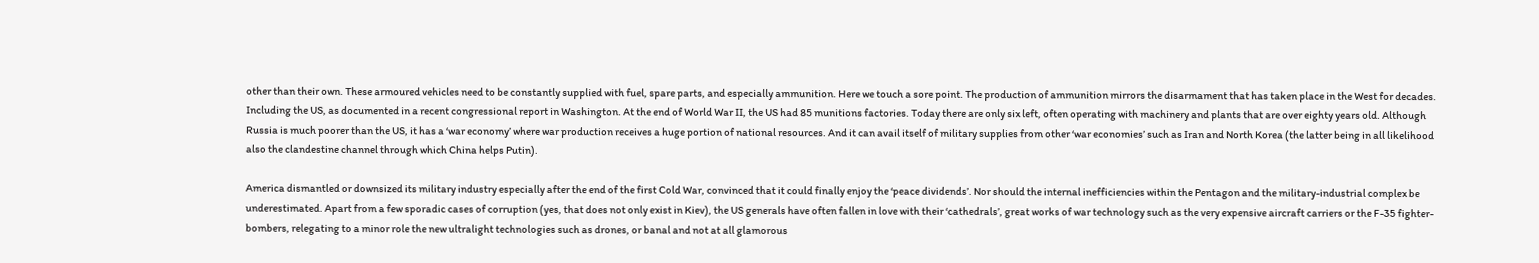other than their own. These armoured vehicles need to be constantly supplied with fuel, spare parts, and especially ammunition. Here we touch a sore point. The production of ammunition mirrors the disarmament that has taken place in the West for decades. Including the US, as documented in a recent congressional report in Washington. At the end of World War II, the US had 85 munitions factories. Today there are only six left, often operating with machinery and plants that are over eighty years old. Although Russia is much poorer than the US, it has a ‘war economy’ where war production receives a huge portion of national resources. And it can avail itself of military supplies from other ‘war economies’ such as Iran and North Korea (the latter being in all likelihood also the clandestine channel through which China helps Putin).

America dismantled or downsized its military industry especially after the end of the first Cold War, convinced that it could finally enjoy the ‘peace dividends’. Nor should the internal inefficiencies within the Pentagon and the military-industrial complex be underestimated. Apart from a few sporadic cases of corruption (yes, that does not only exist in Kiev), the US generals have often fallen in love with their ‘cathedrals’, great works of war technology such as the very expensive aircraft carriers or the F-35 fighter-bombers, relegating to a minor role the new ultralight technologies such as drones, or banal and not at all glamorous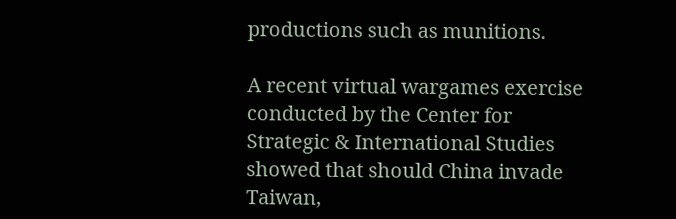productions such as munitions.

A recent virtual wargames exercise conducted by the Center for Strategic & International Studies showed that should China invade Taiwan,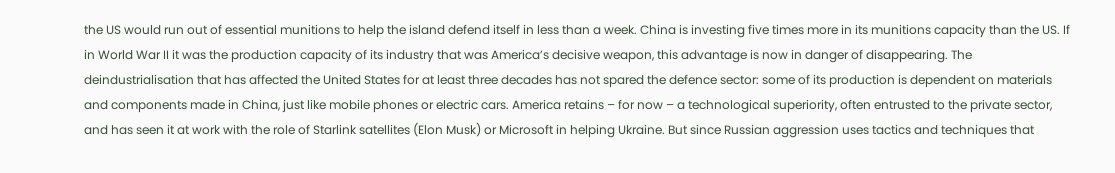the US would run out of essential munitions to help the island defend itself in less than a week. China is investing five times more in its munitions capacity than the US. If in World War II it was the production capacity of its industry that was America’s decisive weapon, this advantage is now in danger of disappearing. The deindustrialisation that has affected the United States for at least three decades has not spared the defence sector: some of its production is dependent on materials and components made in China, just like mobile phones or electric cars. America retains – for now – a technological superiority, often entrusted to the private sector, and has seen it at work with the role of Starlink satellites (Elon Musk) or Microsoft in helping Ukraine. But since Russian aggression uses tactics and techniques that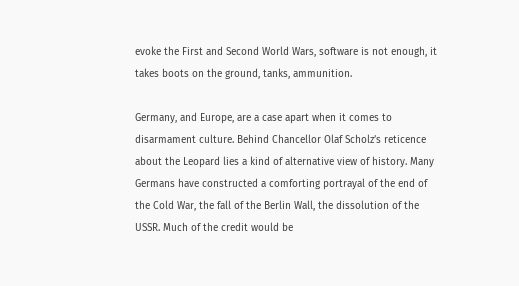evoke the First and Second World Wars, software is not enough, it takes boots on the ground, tanks, ammunition.

Germany, and Europe, are a case apart when it comes to disarmament culture. Behind Chancellor Olaf Scholz’s reticence about the Leopard lies a kind of alternative view of history. Many Germans have constructed a comforting portrayal of the end of the Cold War, the fall of the Berlin Wall, the dissolution of the USSR. Much of the credit would be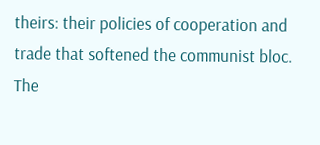theirs: their policies of cooperation and trade that softened the communist bloc. The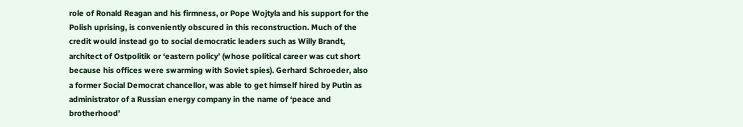role of Ronald Reagan and his firmness, or Pope Wojtyla and his support for the Polish uprising, is conveniently obscured in this reconstruction. Much of the credit would instead go to social democratic leaders such as Willy Brandt, architect of Ostpolitik or ‘eastern policy’ (whose political career was cut short because his offices were swarming with Soviet spies). Gerhard Schroeder, also a former Social Democrat chancellor, was able to get himself hired by Putin as administrator of a Russian energy company in the name of ‘peace and brotherhood’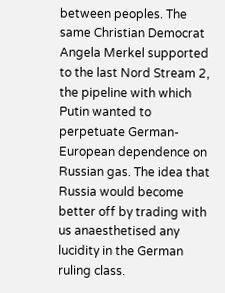between peoples. The same Christian Democrat Angela Merkel supported to the last Nord Stream 2, the pipeline with which Putin wanted to perpetuate German-European dependence on Russian gas. The idea that Russia would become better off by trading with us anaesthetised any lucidity in the German ruling class.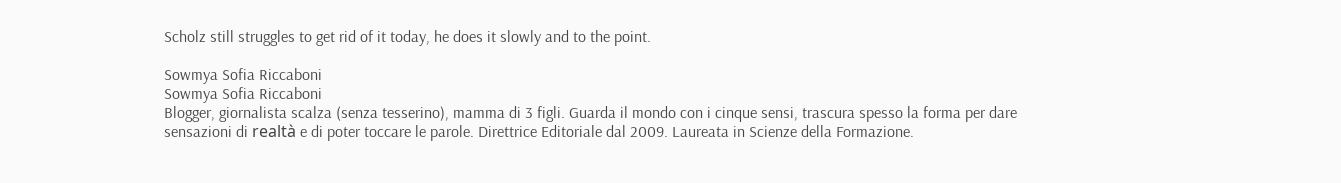Scholz still struggles to get rid of it today, he does it slowly and to the point.

Sowmya Sofia Riccaboni
Sowmya Sofia Riccaboni
Blogger, giornalista scalza (senza tesserino), mamma di 3 figli. Guarda il mondo con i cinque sensi, trascura spesso la forma per dare sensazioni di realtà e di poter toccare le parole. Direttrice Editoriale dal 2009. Laureata in Scienze della Formazione.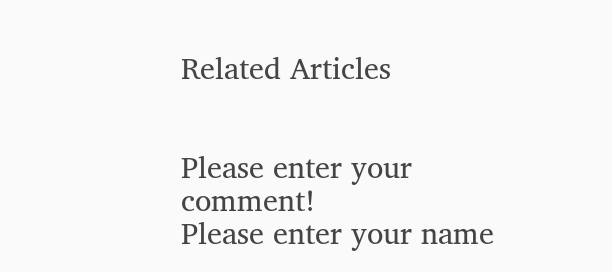Related Articles


Please enter your comment!
Please enter your name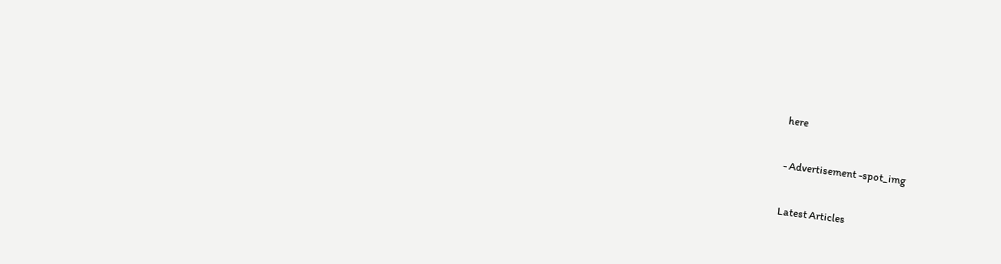here

- Advertisement -spot_img

Latest Articles